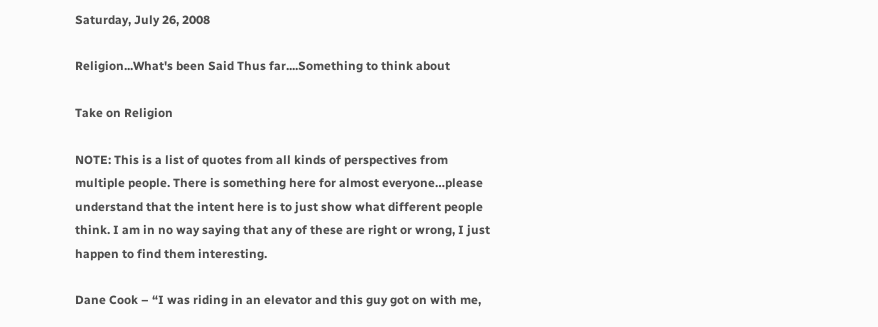Saturday, July 26, 2008

Religion...What's been Said Thus far....Something to think about

Take on Religion

NOTE: This is a list of quotes from all kinds of perspectives from multiple people. There is something here for almost everyone…please understand that the intent here is to just show what different people think. I am in no way saying that any of these are right or wrong, I just happen to find them interesting.

Dane Cook – “I was riding in an elevator and this guy got on with me,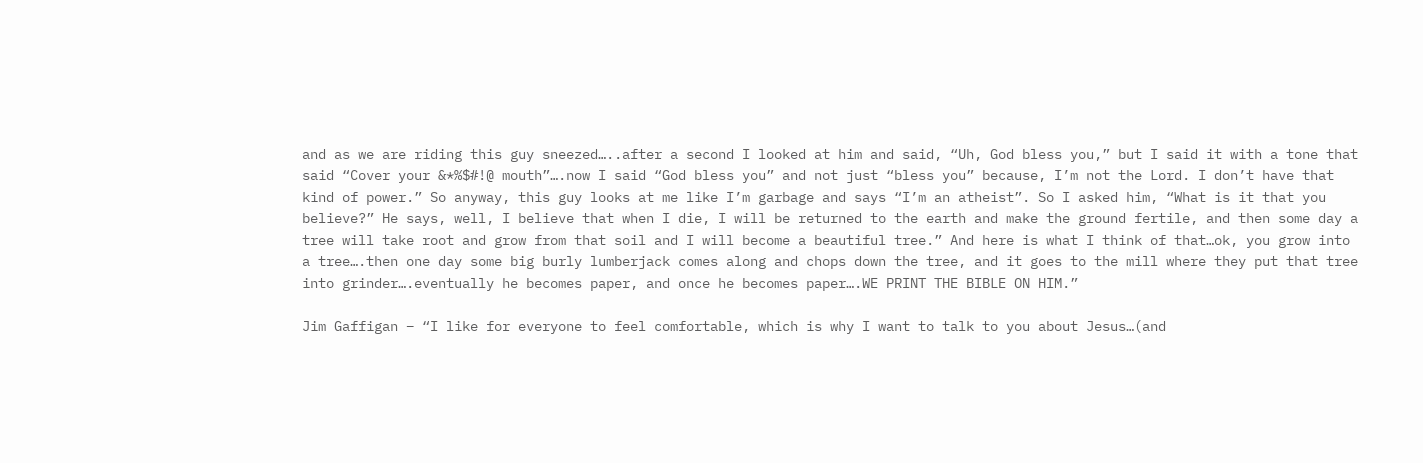and as we are riding this guy sneezed…..after a second I looked at him and said, “Uh, God bless you,” but I said it with a tone that said “Cover your &*%$#!@ mouth”….now I said “God bless you” and not just “bless you” because, I’m not the Lord. I don’t have that kind of power.” So anyway, this guy looks at me like I’m garbage and says “I’m an atheist”. So I asked him, “What is it that you believe?” He says, well, I believe that when I die, I will be returned to the earth and make the ground fertile, and then some day a tree will take root and grow from that soil and I will become a beautiful tree.” And here is what I think of that…ok, you grow into a tree….then one day some big burly lumberjack comes along and chops down the tree, and it goes to the mill where they put that tree into grinder….eventually he becomes paper, and once he becomes paper….WE PRINT THE BIBLE ON HIM.”

Jim Gaffigan – “I like for everyone to feel comfortable, which is why I want to talk to you about Jesus…(and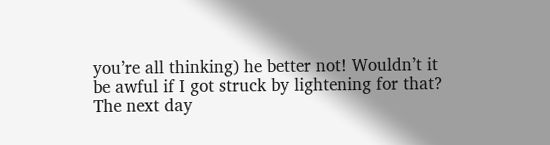you’re all thinking) he better not! Wouldn’t it be awful if I got struck by lightening for that? The next day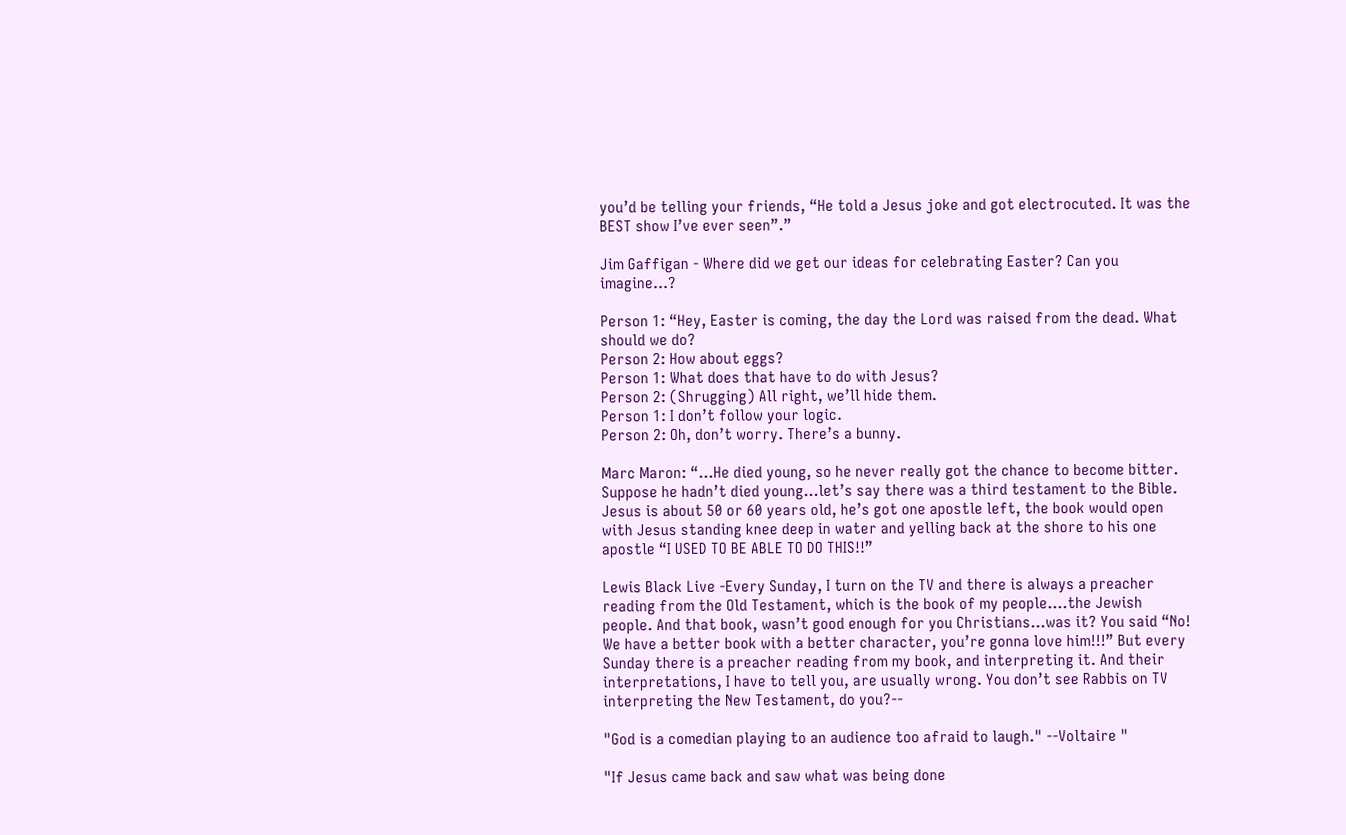you’d be telling your friends, “He told a Jesus joke and got electrocuted. It was the BEST show I’ve ever seen”.”

Jim Gaffigan - Where did we get our ideas for celebrating Easter? Can you imagine…?

Person 1: “Hey, Easter is coming, the day the Lord was raised from the dead. What should we do?
Person 2: How about eggs?
Person 1: What does that have to do with Jesus?
Person 2: (Shrugging) All right, we’ll hide them.
Person 1: I don’t follow your logic.
Person 2: Oh, don’t worry. There’s a bunny.

Marc Maron: “…He died young, so he never really got the chance to become bitter. Suppose he hadn’t died young…let’s say there was a third testament to the Bible. Jesus is about 50 or 60 years old, he’s got one apostle left, the book would open with Jesus standing knee deep in water and yelling back at the shore to his one apostle “I USED TO BE ABLE TO DO THIS!!”

Lewis Black Live -Every Sunday, I turn on the TV and there is always a preacher reading from the Old Testament, which is the book of my people….the Jewish people. And that book, wasn’t good enough for you Christians…was it? You said “No! We have a better book with a better character, you’re gonna love him!!!” But every Sunday there is a preacher reading from my book, and interpreting it. And their interpretations, I have to tell you, are usually wrong. You don’t see Rabbis on TV interpreting the New Testament, do you?--

"God is a comedian playing to an audience too afraid to laugh." --Voltaire "

"If Jesus came back and saw what was being done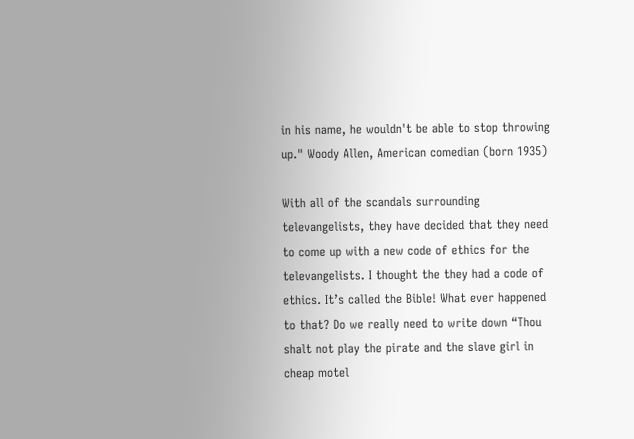in his name, he wouldn't be able to stop throwing up." Woody Allen, American comedian (born 1935)

With all of the scandals surrounding televangelists, they have decided that they need to come up with a new code of ethics for the televangelists. I thought the they had a code of ethics. It’s called the Bible! What ever happened to that? Do we really need to write down “Thou shalt not play the pirate and the slave girl in cheap motel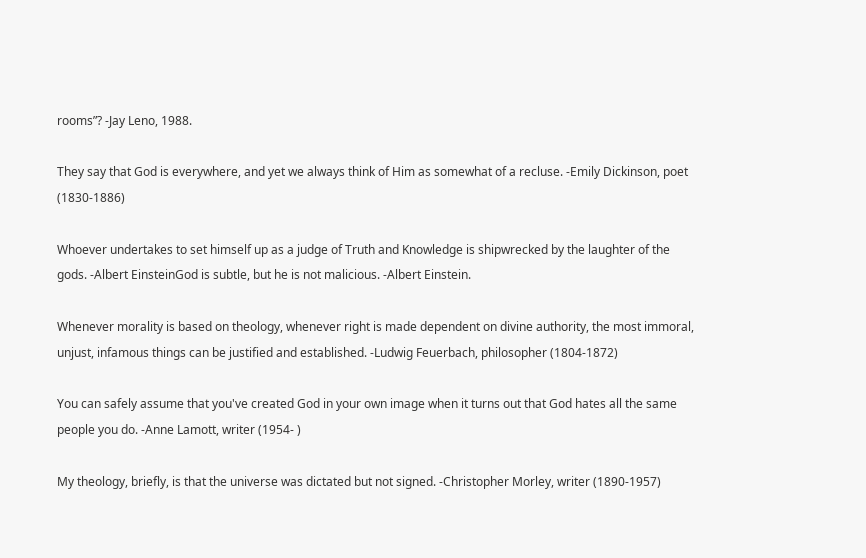rooms”? -Jay Leno, 1988.

They say that God is everywhere, and yet we always think of Him as somewhat of a recluse. -Emily Dickinson, poet (1830-1886)

Whoever undertakes to set himself up as a judge of Truth and Knowledge is shipwrecked by the laughter of the gods. -Albert EinsteinGod is subtle, but he is not malicious. -Albert Einstein.

Whenever morality is based on theology, whenever right is made dependent on divine authority, the most immoral, unjust, infamous things can be justified and established. -Ludwig Feuerbach, philosopher (1804-1872)

You can safely assume that you've created God in your own image when it turns out that God hates all the same people you do. -Anne Lamott, writer (1954- )

My theology, briefly, is that the universe was dictated but not signed. -Christopher Morley, writer (1890-1957)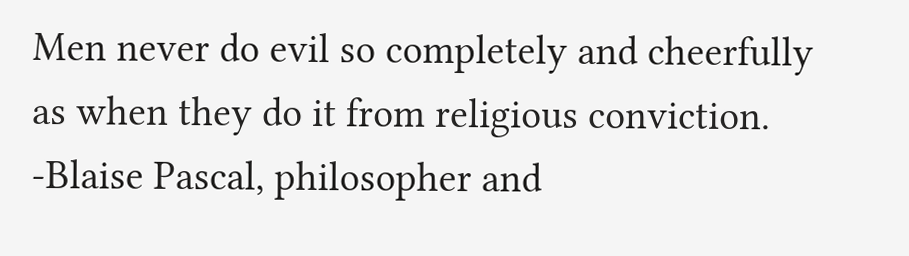Men never do evil so completely and cheerfully as when they do it from religious conviction. -Blaise Pascal, philosopher and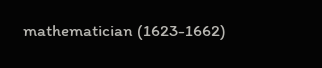mathematician (1623-1662)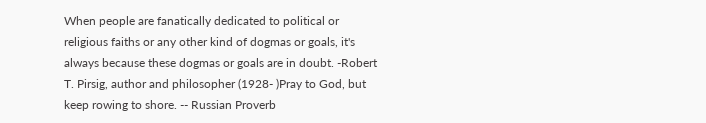When people are fanatically dedicated to political or religious faiths or any other kind of dogmas or goals, it's always because these dogmas or goals are in doubt. -Robert T. Pirsig, author and philosopher (1928- )Pray to God, but keep rowing to shore. -- Russian Proverb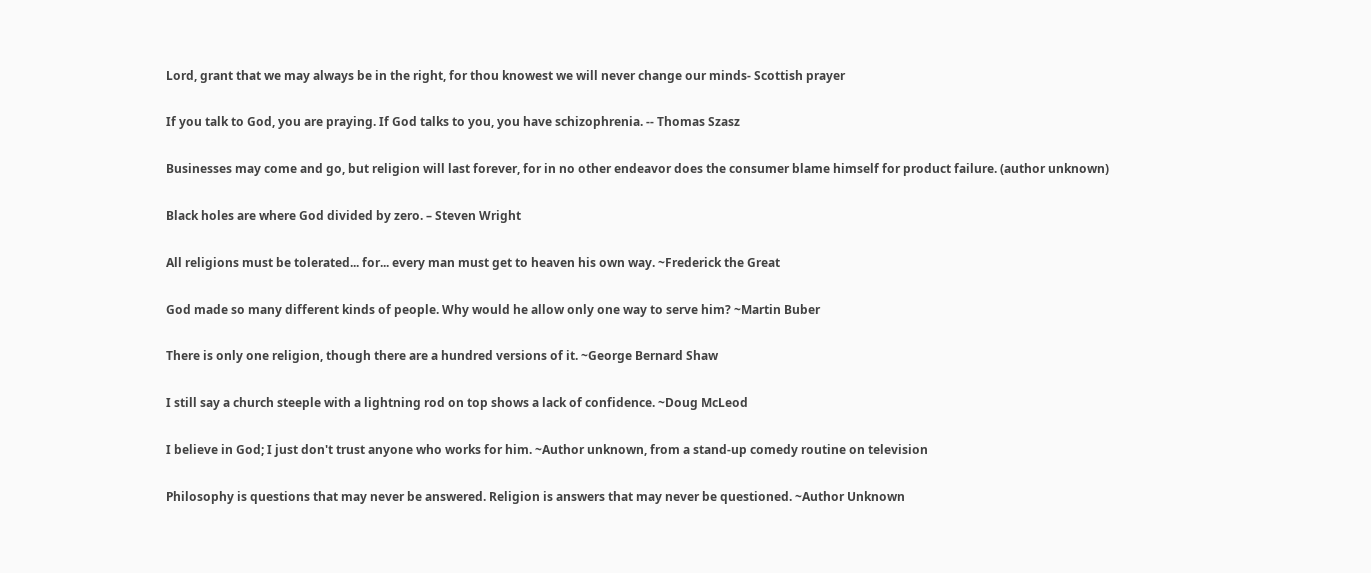Lord, grant that we may always be in the right, for thou knowest we will never change our minds- Scottish prayer

If you talk to God, you are praying. If God talks to you, you have schizophrenia. -- Thomas Szasz

Businesses may come and go, but religion will last forever, for in no other endeavor does the consumer blame himself for product failure. (author unknown)

Black holes are where God divided by zero. – Steven Wright

All religions must be tolerated... for... every man must get to heaven his own way. ~Frederick the Great

God made so many different kinds of people. Why would he allow only one way to serve him? ~Martin Buber

There is only one religion, though there are a hundred versions of it. ~George Bernard Shaw

I still say a church steeple with a lightning rod on top shows a lack of confidence. ~Doug McLeod

I believe in God; I just don't trust anyone who works for him. ~Author unknown, from a stand-up comedy routine on television

Philosophy is questions that may never be answered. Religion is answers that may never be questioned. ~Author Unknown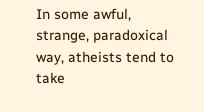In some awful, strange, paradoxical way, atheists tend to take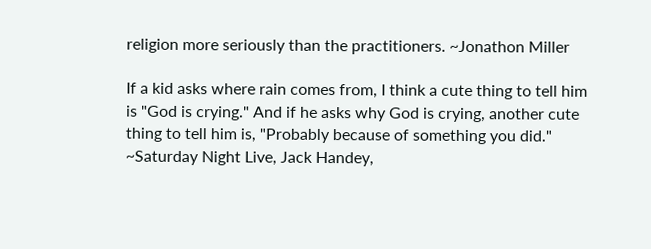religion more seriously than the practitioners. ~Jonathon Miller

If a kid asks where rain comes from, I think a cute thing to tell him is "God is crying." And if he asks why God is crying, another cute thing to tell him is, "Probably because of something you did." ~Saturday Night Live, Jack Handey,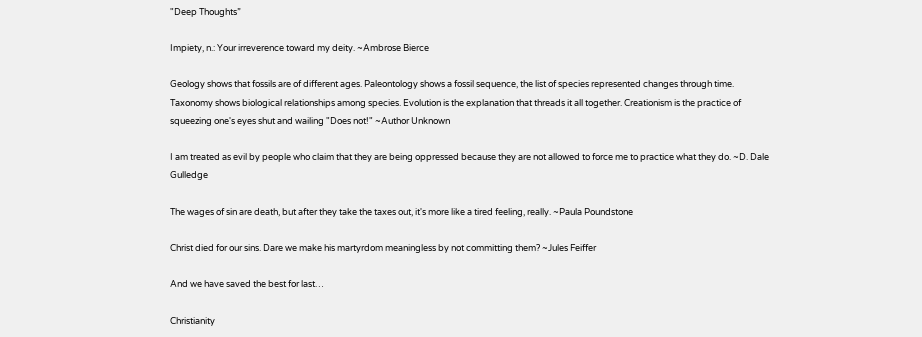"Deep Thoughts”

Impiety, n.: Your irreverence toward my deity. ~Ambrose Bierce

Geology shows that fossils are of different ages. Paleontology shows a fossil sequence, the list of species represented changes through time. Taxonomy shows biological relationships among species. Evolution is the explanation that threads it all together. Creationism is the practice of squeezing one's eyes shut and wailing "Does not!" ~Author Unknown

I am treated as evil by people who claim that they are being oppressed because they are not allowed to force me to practice what they do. ~D. Dale Gulledge

The wages of sin are death, but after they take the taxes out, it's more like a tired feeling, really. ~Paula Poundstone

Christ died for our sins. Dare we make his martyrdom meaningless by not committing them? ~Jules Feiffer

And we have saved the best for last…

Christianity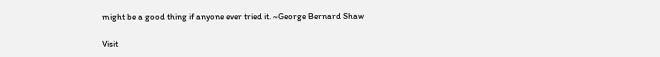might be a good thing if anyone ever tried it. ~George Bernard Shaw

Visit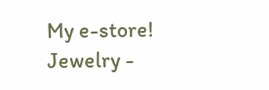My e-store!
Jewelry -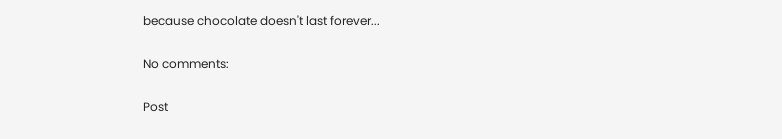because chocolate doesn't last forever...

No comments:

Post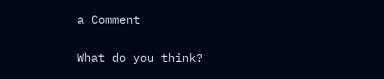a Comment

What do you think?